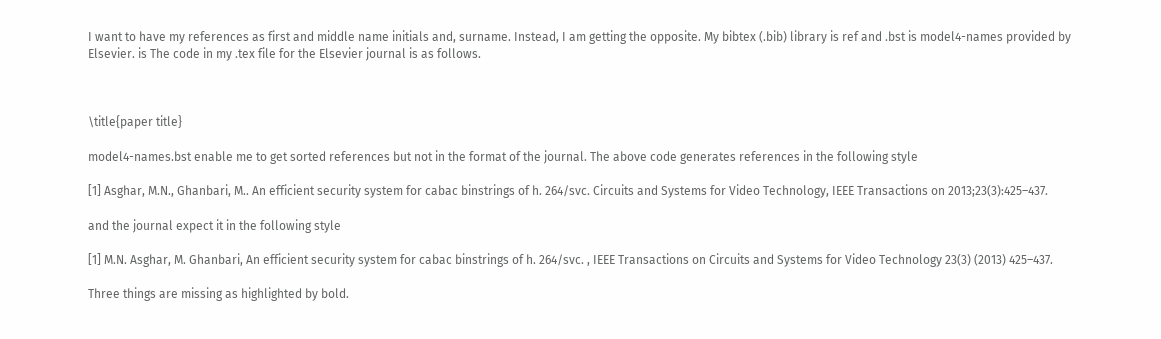I want to have my references as first and middle name initials and, surname. Instead, I am getting the opposite. My bibtex (.bib) library is ref and .bst is model4-names provided by Elsevier. is The code in my .tex file for the Elsevier journal is as follows.



\title{paper title}

model4-names.bst enable me to get sorted references but not in the format of the journal. The above code generates references in the following style

[1] Asghar, M.N., Ghanbari, M.. An efficient security system for cabac binstrings of h. 264/svc. Circuits and Systems for Video Technology, IEEE Transactions on 2013;23(3):425–437.

and the journal expect it in the following style

[1] M.N. Asghar, M. Ghanbari, An efficient security system for cabac binstrings of h. 264/svc. , IEEE Transactions on Circuits and Systems for Video Technology 23(3) (2013) 425–437.

Three things are missing as highlighted by bold.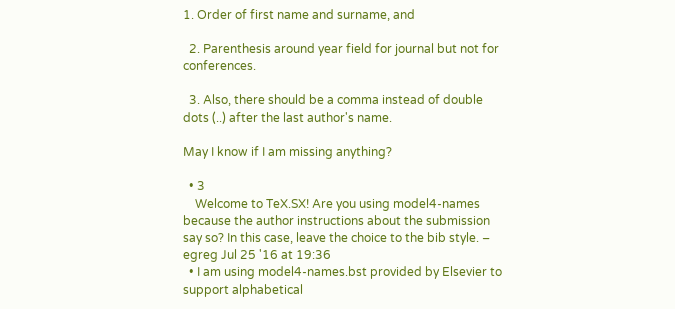1. Order of first name and surname, and

  2. Parenthesis around year field for journal but not for conferences.

  3. Also, there should be a comma instead of double dots (..) after the last author's name.

May I know if I am missing anything?

  • 3
    Welcome to TeX.SX! Are you using model4-names because the author instructions about the submission say so? In this case, leave the choice to the bib style. – egreg Jul 25 '16 at 19:36
  • I am using model4-names.bst provided by Elsevier to support alphabetical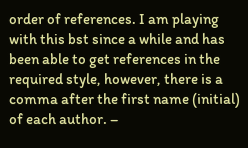order of references. I am playing with this bst since a while and has been able to get references in the required style, however, there is a comma after the first name (initial) of each author. –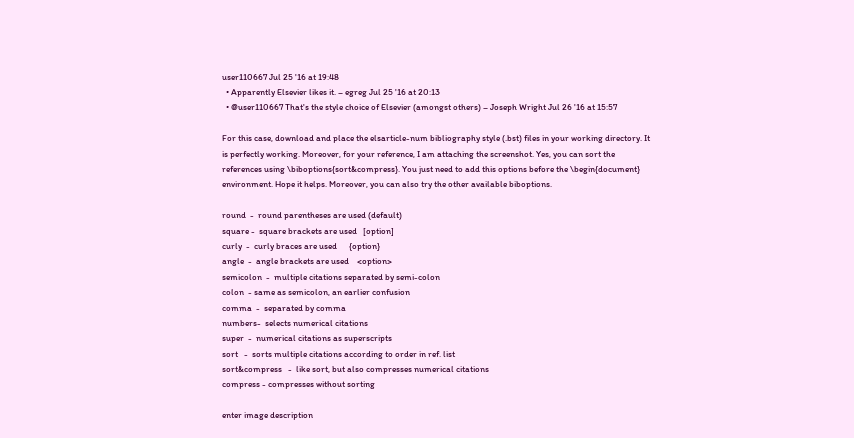user110667 Jul 25 '16 at 19:48
  • Apparently Elsevier likes it. – egreg Jul 25 '16 at 20:13
  • @user110667 That's the style choice of Elsevier (amongst others) – Joseph Wright Jul 26 '16 at 15:57

For this case, download and place the elsarticle-num bibliography style (.bst) files in your working directory. It is perfectly working. Moreover, for your reference, I am attaching the screenshot. Yes, you can sort the references using \biboptions{sort&compress}. You just need to add this options before the \begin{document} environment. Hope it helps. Moreover, you can also try the other available biboptions.

round  -  round parentheses are used (default)
square -  square brackets are used   [option]
curly  -  curly braces are used      {option}
angle  -  angle brackets are used    <option>
semicolon  -  multiple citations separated by semi-colon
colon  - same as semicolon, an earlier confusion
comma  -  separated by comma
numbers-  selects numerical citations
super  -  numerical citations as superscripts
sort   -  sorts multiple citations according to order in ref. list
sort&compress   -  like sort, but also compresses numerical citations
compress - compresses without sorting

enter image description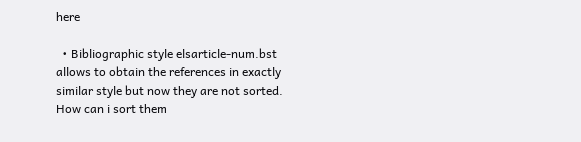here

  • Bibliographic style elsarticle-num.bst allows to obtain the references in exactly similar style but now they are not sorted. How can i sort them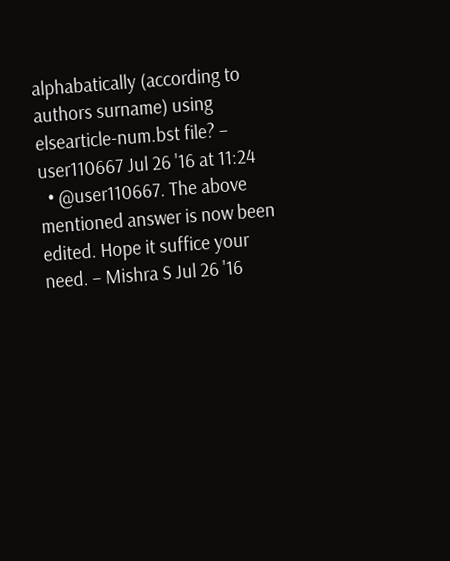alphabatically (according to authors surname) using elsearticle-num.bst file? – user110667 Jul 26 '16 at 11:24
  • @user110667. The above mentioned answer is now been edited. Hope it suffice your need. – Mishra S Jul 26 '16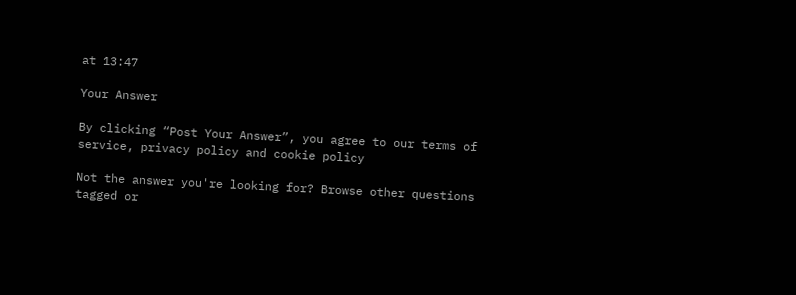at 13:47

Your Answer

By clicking “Post Your Answer”, you agree to our terms of service, privacy policy and cookie policy

Not the answer you're looking for? Browse other questions tagged or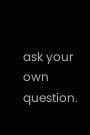ask your own question.